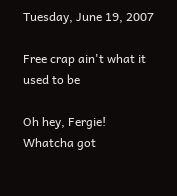Tuesday, June 19, 2007

Free crap ain't what it used to be

Oh hey, Fergie! Whatcha got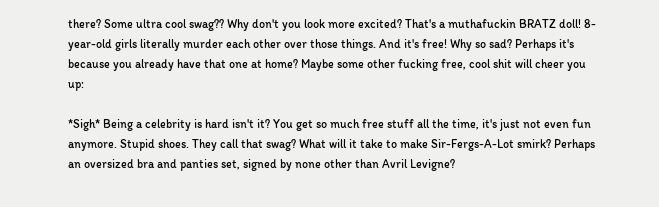there? Some ultra cool swag?? Why don't you look more excited? That's a muthafuckin BRATZ doll! 8-year-old girls literally murder each other over those things. And it's free! Why so sad? Perhaps it's because you already have that one at home? Maybe some other fucking free, cool shit will cheer you up:

*Sigh* Being a celebrity is hard isn't it? You get so much free stuff all the time, it's just not even fun anymore. Stupid shoes. They call that swag? What will it take to make Sir-Fergs-A-Lot smirk? Perhaps an oversized bra and panties set, signed by none other than Avril Levigne?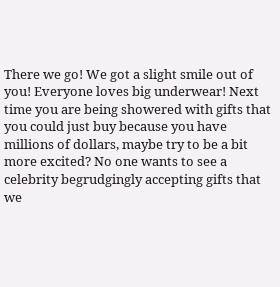There we go! We got a slight smile out of you! Everyone loves big underwear! Next time you are being showered with gifts that you could just buy because you have millions of dollars, maybe try to be a bit more excited? No one wants to see a celebrity begrudgingly accepting gifts that we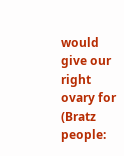would give our right ovary for (Bratz people: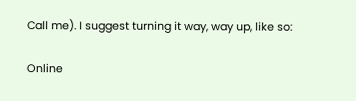Call me). I suggest turning it way, way up, like so:

Online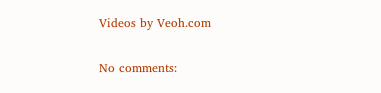Videos by Veoh.com


No comments: